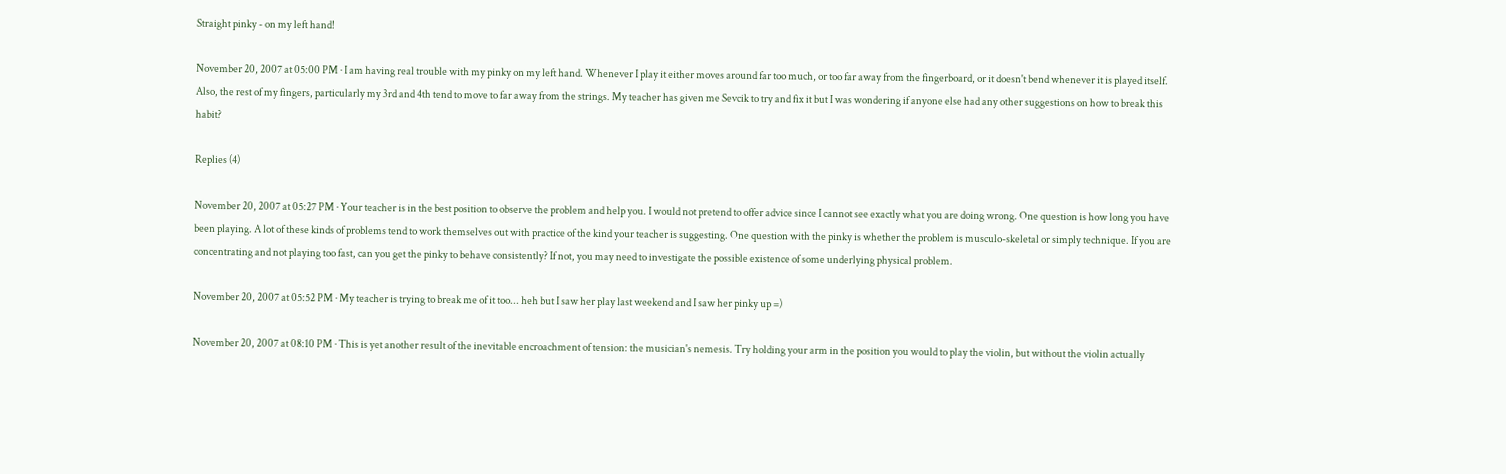Straight pinky - on my left hand!

November 20, 2007 at 05:00 PM · I am having real trouble with my pinky on my left hand. Whenever I play it either moves around far too much, or too far away from the fingerboard, or it doesn't bend whenever it is played itself. Also, the rest of my fingers, particularly my 3rd and 4th tend to move to far away from the strings. My teacher has given me Sevcik to try and fix it but I was wondering if anyone else had any other suggestions on how to break this habit?

Replies (4)

November 20, 2007 at 05:27 PM · Your teacher is in the best position to observe the problem and help you. I would not pretend to offer advice since I cannot see exactly what you are doing wrong. One question is how long you have been playing. A lot of these kinds of problems tend to work themselves out with practice of the kind your teacher is suggesting. One question with the pinky is whether the problem is musculo-skeletal or simply technique. If you are concentrating and not playing too fast, can you get the pinky to behave consistently? If not, you may need to investigate the possible existence of some underlying physical problem.

November 20, 2007 at 05:52 PM · My teacher is trying to break me of it too... heh but I saw her play last weekend and I saw her pinky up =)

November 20, 2007 at 08:10 PM · This is yet another result of the inevitable encroachment of tension: the musician's nemesis. Try holding your arm in the position you would to play the violin, but without the violin actually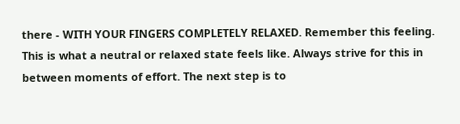there - WITH YOUR FINGERS COMPLETELY RELAXED. Remember this feeling. This is what a neutral or relaxed state feels like. Always strive for this in between moments of effort. The next step is to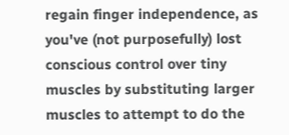regain finger independence, as you've (not purposefully) lost conscious control over tiny muscles by substituting larger muscles to attempt to do the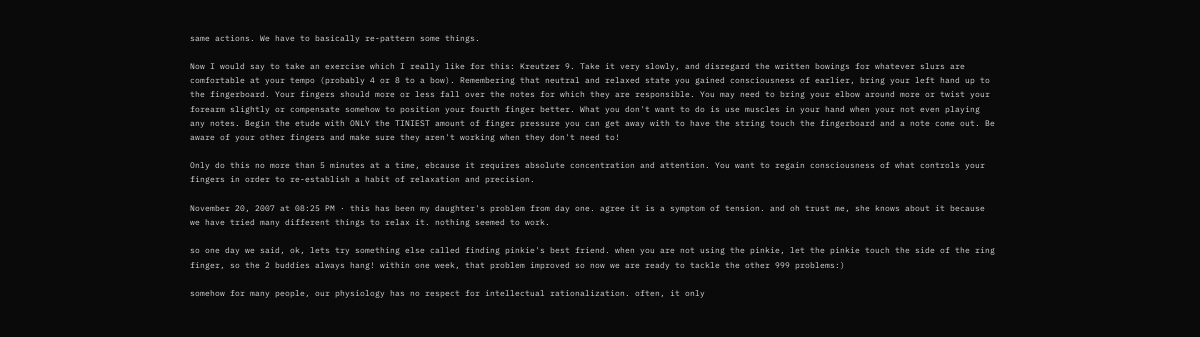same actions. We have to basically re-pattern some things.

Now I would say to take an exercise which I really like for this: Kreutzer 9. Take it very slowly, and disregard the written bowings for whatever slurs are comfortable at your tempo (probably 4 or 8 to a bow). Remembering that neutral and relaxed state you gained consciousness of earlier, bring your left hand up to the fingerboard. Your fingers should more or less fall over the notes for which they are responsible. You may need to bring your elbow around more or twist your forearm slightly or compensate somehow to position your fourth finger better. What you don't want to do is use muscles in your hand when your not even playing any notes. Begin the etude with ONLY the TINIEST amount of finger pressure you can get away with to have the string touch the fingerboard and a note come out. Be aware of your other fingers and make sure they aren't working when they don't need to!

Only do this no more than 5 minutes at a time, ebcause it requires absolute concentration and attention. You want to regain consciousness of what controls your fingers in order to re-establish a habit of relaxation and precision.

November 20, 2007 at 08:25 PM · this has been my daughter's problem from day one. agree it is a symptom of tension. and oh trust me, she knows about it because we have tried many different things to relax it. nothing seemed to work.

so one day we said, ok, lets try something else called finding pinkie's best friend. when you are not using the pinkie, let the pinkie touch the side of the ring finger, so the 2 buddies always hang! within one week, that problem improved so now we are ready to tackle the other 999 problems:)

somehow for many people, our physiology has no respect for intellectual rationalization. often, it only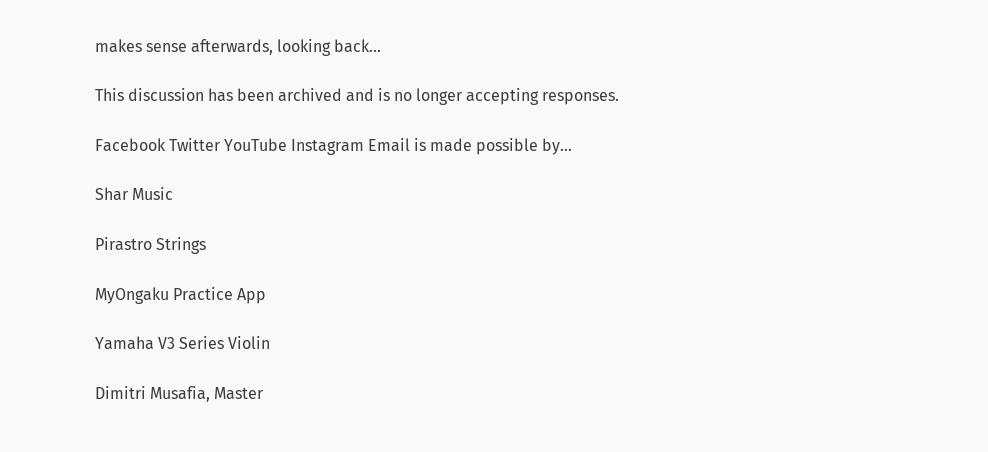makes sense afterwards, looking back...

This discussion has been archived and is no longer accepting responses.

Facebook Twitter YouTube Instagram Email is made possible by...

Shar Music

Pirastro Strings

MyOngaku Practice App

Yamaha V3 Series Violin

Dimitri Musafia, Master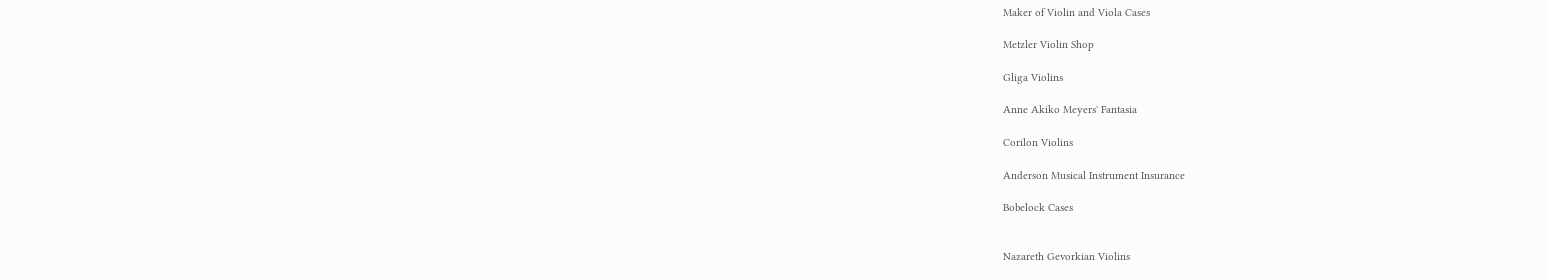Maker of Violin and Viola Cases

Metzler Violin Shop

Gliga Violins

Anne Akiko Meyers' Fantasia

Corilon Violins

Anderson Musical Instrument Insurance

Bobelock Cases


Nazareth Gevorkian Violins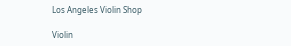Los Angeles Violin Shop

Violin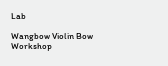Lab

Wangbow Violin Bow Workshop